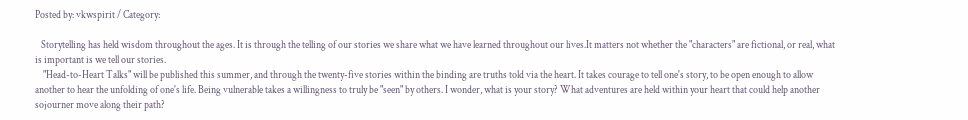Posted by: vkwspirit / Category:

   Storytelling has held wisdom throughout the ages. It is through the telling of our stories we share what we have learned throughout our lives.It matters not whether the "characters" are fictional, or real, what is important is we tell our stories.
    "Head-to-Heart Talks" will be published this summer, and through the twenty-five stories within the binding are truths told via the heart. It takes courage to tell one's story, to be open enough to allow another to hear the unfolding of one's life. Being vulnerable takes a willingness to truly be "seen" by others. I wonder, what is your story? What adventures are held within your heart that could help another sojourner move along their path?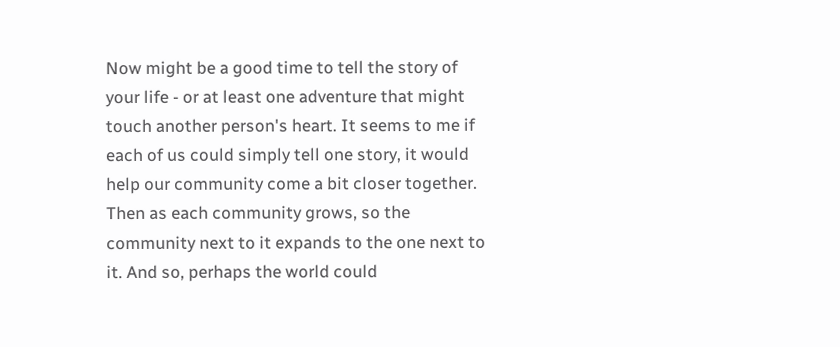Now might be a good time to tell the story of your life - or at least one adventure that might touch another person's heart. It seems to me if each of us could simply tell one story, it would help our community come a bit closer together. Then as each community grows, so the community next to it expands to the one next to it. And so, perhaps the world could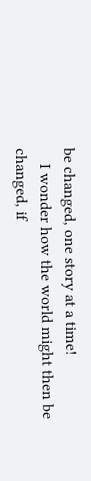be changed, one story at a time!
    I wonder how the world might then be changed, if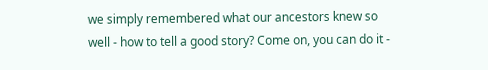we simply remembered what our ancestors knew so well - how to tell a good story? Come on, you can do it -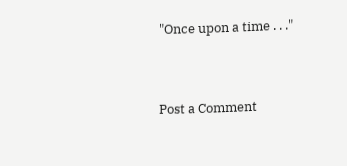"Once upon a time . . ."


Post a Comment